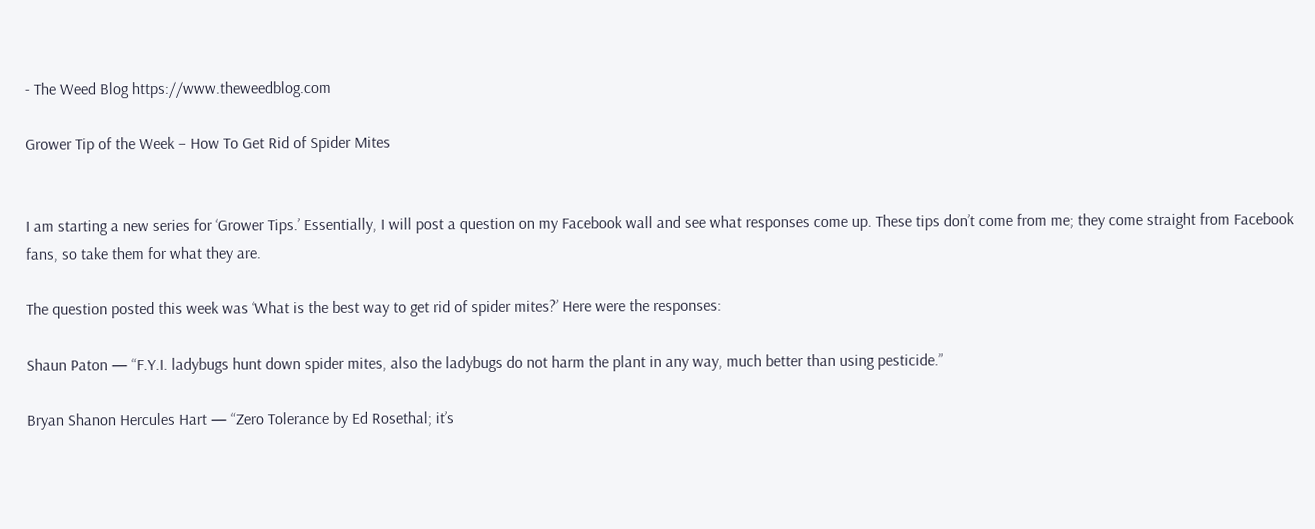- The Weed Blog https://www.theweedblog.com

Grower Tip of the Week – How To Get Rid of Spider Mites


I am starting a new series for ‘Grower Tips.’ Essentially, I will post a question on my Facebook wall and see what responses come up. These tips don’t come from me; they come straight from Facebook fans, so take them for what they are.

The question posted this week was ‘What is the best way to get rid of spider mites?’ Here were the responses:

Shaun Paton — “F.Y.I. ladybugs hunt down spider mites, also the ladybugs do not harm the plant in any way, much better than using pesticide.”

Bryan Shanon Hercules Hart — “Zero Tolerance by Ed Rosethal; it’s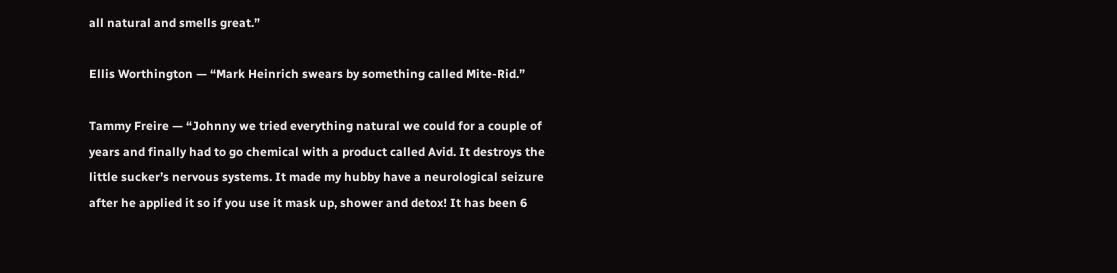all natural and smells great.”

Ellis Worthington — “Mark Heinrich swears by something called Mite-Rid.”

Tammy Freire — “Johnny we tried everything natural we could for a couple of years and finally had to go chemical with a product called Avid. It destroys the little sucker’s nervous systems. It made my hubby have a neurological seizure after he applied it so if you use it mask up, shower and detox! It has been 6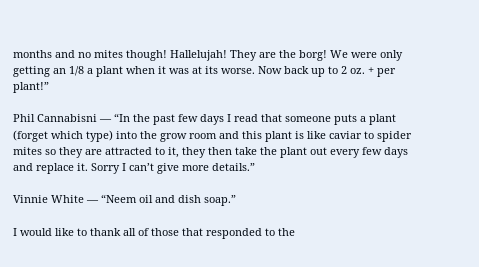months and no mites though! Hallelujah! They are the borg! We were only getting an 1/8 a plant when it was at its worse. Now back up to 2 oz. + per plant!”

Phil Cannabisni — “In the past few days I read that someone puts a plant (forget which type) into the grow room and this plant is like caviar to spider mites so they are attracted to it, they then take the plant out every few days and replace it. Sorry I can’t give more details.”

Vinnie White — “Neem oil and dish soap.”

I would like to thank all of those that responded to the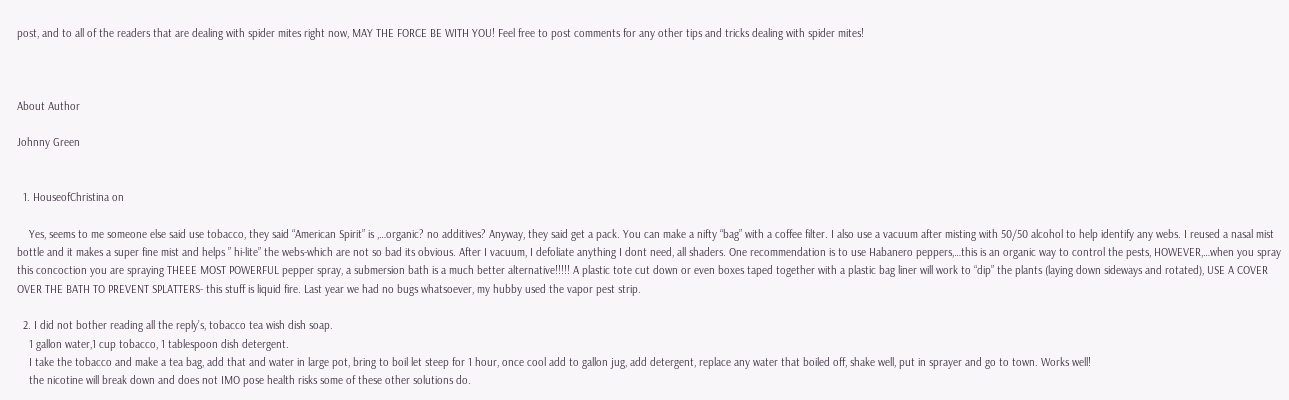post, and to all of the readers that are dealing with spider mites right now, MAY THE FORCE BE WITH YOU! Feel free to post comments for any other tips and tricks dealing with spider mites!



About Author

Johnny Green


  1. HouseofChristina on

    Yes, seems to me someone else said use tobacco, they said “American Spirit” is ,…organic? no additives? Anyway, they said get a pack. You can make a nifty “bag” with a coffee filter. I also use a vacuum after misting with 50/50 alcohol to help identify any webs. I reused a nasal mist bottle and it makes a super fine mist and helps ” hi-lite” the webs-which are not so bad its obvious. After I vacuum, I defoliate anything I dont need, all shaders. One recommendation is to use Habanero peppers,…this is an organic way to control the pests, HOWEVER,…when you spray this concoction you are spraying THEEE MOST POWERFUL pepper spray, a submersion bath is a much better alternative!!!!! A plastic tote cut down or even boxes taped together with a plastic bag liner will work to “dip” the plants (laying down sideways and rotated), USE A COVER OVER THE BATH TO PREVENT SPLATTERS- this stuff is liquid fire. Last year we had no bugs whatsoever, my hubby used the vapor pest strip.

  2. I did not bother reading all the reply’s, tobacco tea wish dish soap.
    1 gallon water,1 cup tobacco, 1 tablespoon dish detergent.
    I take the tobacco and make a tea bag, add that and water in large pot, bring to boil let steep for 1 hour, once cool add to gallon jug, add detergent, replace any water that boiled off, shake well, put in sprayer and go to town. Works well!
    the nicotine will break down and does not IMO pose health risks some of these other solutions do.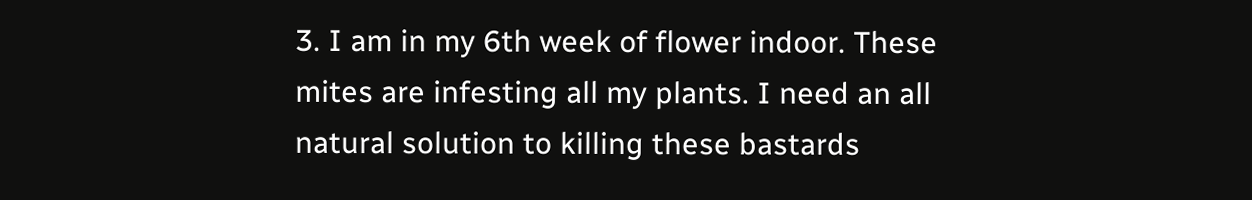3. I am in my 6th week of flower indoor. These mites are infesting all my plants. I need an all natural solution to killing these bastards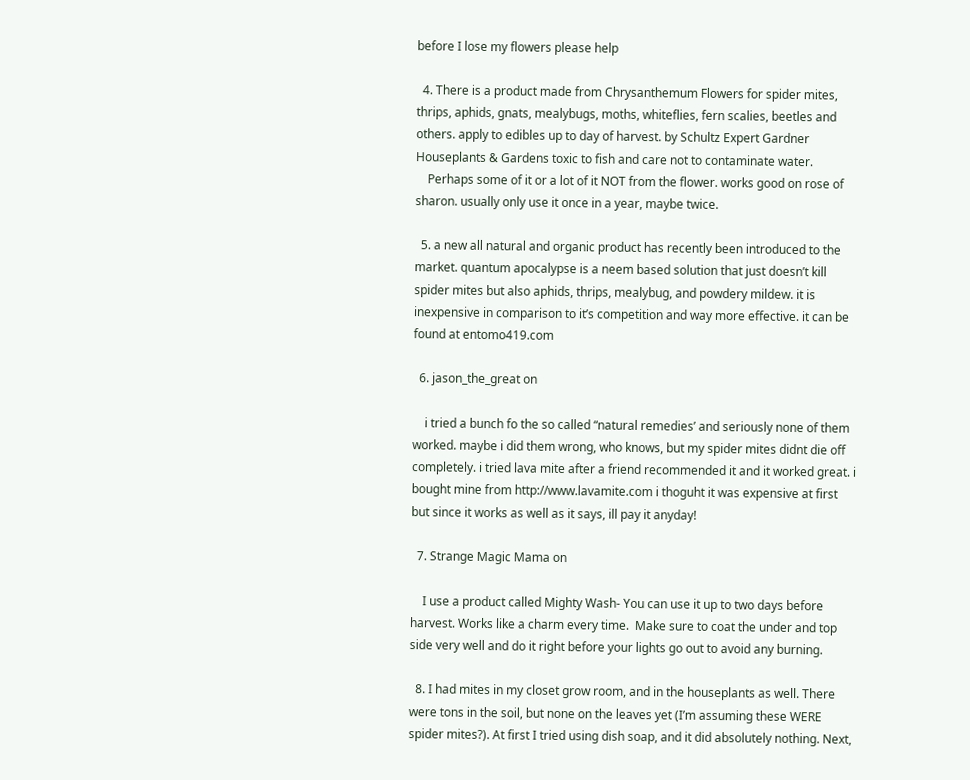before I lose my flowers please help

  4. There is a product made from Chrysanthemum Flowers for spider mites, thrips, aphids, gnats, mealybugs, moths, whiteflies, fern scalies, beetles and others. apply to edibles up to day of harvest. by Schultz Expert Gardner Houseplants & Gardens toxic to fish and care not to contaminate water.
    Perhaps some of it or a lot of it NOT from the flower. works good on rose of sharon. usually only use it once in a year, maybe twice.

  5. a new all natural and organic product has recently been introduced to the market. quantum apocalypse is a neem based solution that just doesn’t kill spider mites but also aphids, thrips, mealybug, and powdery mildew. it is inexpensive in comparison to it’s competition and way more effective. it can be found at entomo419.com

  6. jason_the_great on

    i tried a bunch fo the so called “natural remedies’ and seriously none of them worked. maybe i did them wrong, who knows, but my spider mites didnt die off completely. i tried lava mite after a friend recommended it and it worked great. i bought mine from http://www.lavamite.com i thoguht it was expensive at first but since it works as well as it says, ill pay it anyday!

  7. Strange Magic Mama on

    I use a product called Mighty Wash- You can use it up to two days before harvest. Works like a charm every time.  Make sure to coat the under and top side very well and do it right before your lights go out to avoid any burning.

  8. I had mites in my closet grow room, and in the houseplants as well. There were tons in the soil, but none on the leaves yet (I’m assuming these WERE spider mites?). At first I tried using dish soap, and it did absolutely nothing. Next,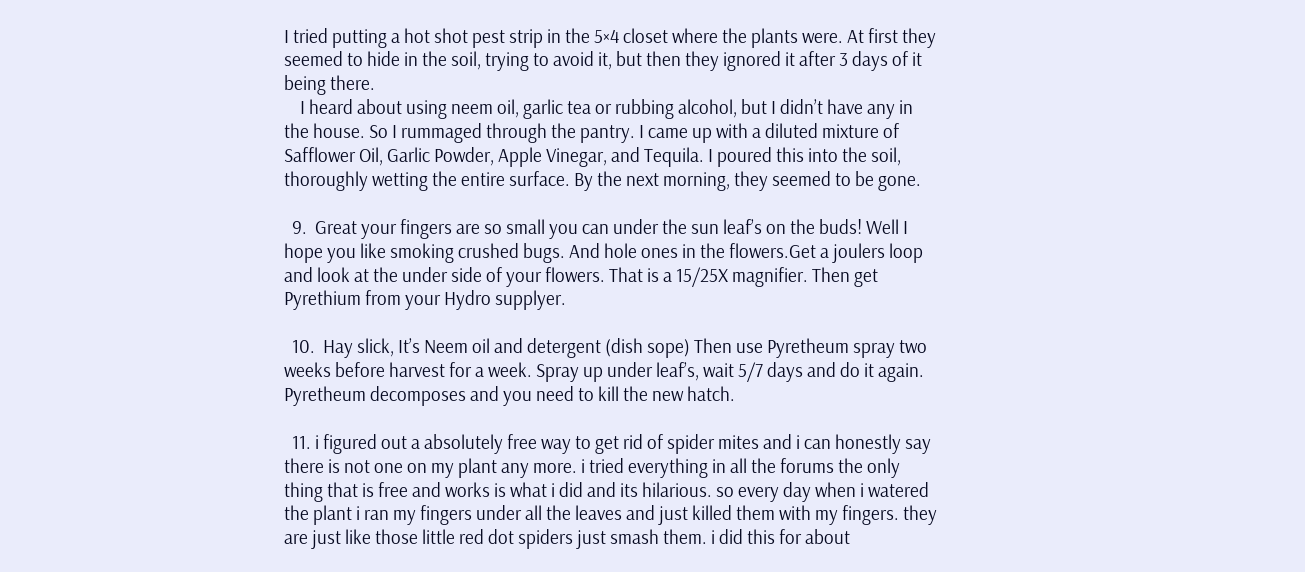I tried putting a hot shot pest strip in the 5×4 closet where the plants were. At first they seemed to hide in the soil, trying to avoid it, but then they ignored it after 3 days of it being there.
    I heard about using neem oil, garlic tea or rubbing alcohol, but I didn’t have any in the house. So I rummaged through the pantry. I came up with a diluted mixture of Safflower Oil, Garlic Powder, Apple Vinegar, and Tequila. I poured this into the soil, thoroughly wetting the entire surface. By the next morning, they seemed to be gone.

  9.  Great your fingers are so small you can under the sun leaf’s on the buds! Well I hope you like smoking crushed bugs. And hole ones in the flowers.Get a joulers loop and look at the under side of your flowers. That is a 15/25X magnifier. Then get Pyrethium from your Hydro supplyer.

  10.  Hay slick, It’s Neem oil and detergent (dish sope) Then use Pyretheum spray two weeks before harvest for a week. Spray up under leaf’s, wait 5/7 days and do it again. Pyretheum decomposes and you need to kill the new hatch.

  11. i figured out a absolutely free way to get rid of spider mites and i can honestly say there is not one on my plant any more. i tried everything in all the forums the only thing that is free and works is what i did and its hilarious. so every day when i watered the plant i ran my fingers under all the leaves and just killed them with my fingers. they are just like those little red dot spiders just smash them. i did this for about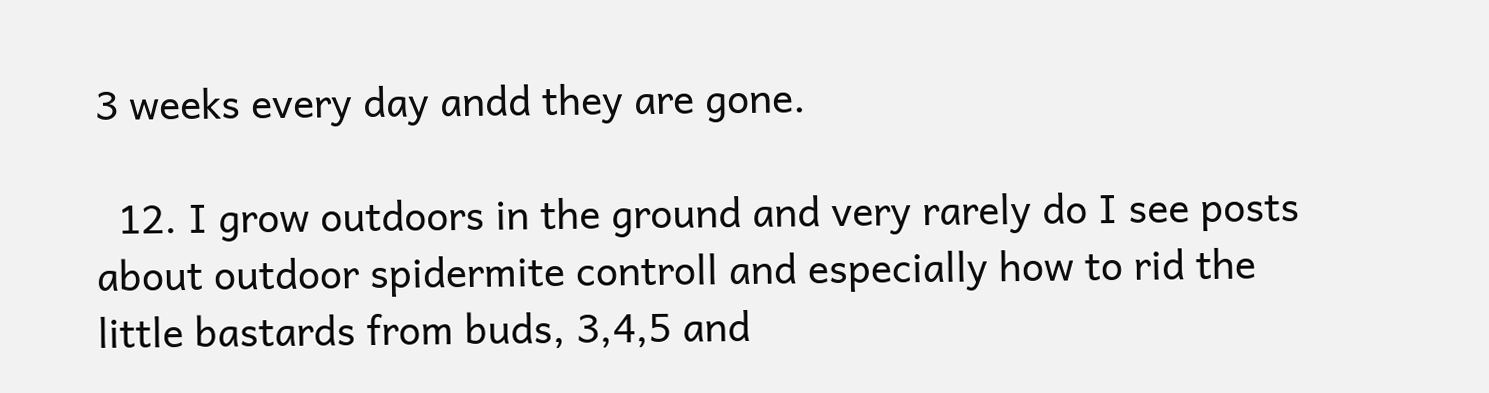3 weeks every day andd they are gone.

  12. I grow outdoors in the ground and very rarely do I see posts about outdoor spidermite controll and especially how to rid the little bastards from buds, 3,4,5 and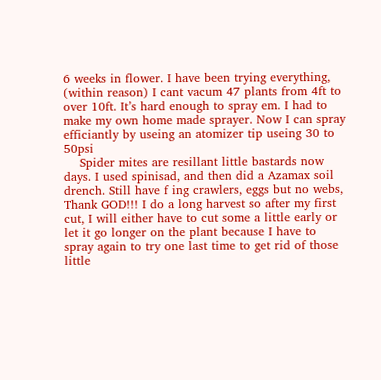6 weeks in flower. I have been trying everything, (within reason) I cant vacum 47 plants from 4ft to over 10ft. It’s hard enough to spray em. I had to make my own home made sprayer. Now I can spray efficiantly by useing an atomizer tip useing 30 to 50psi
    Spider mites are resillant little bastards now days. I used spinisad, and then did a Azamax soil drench. Still have f ing crawlers, eggs but no webs, Thank GOD!!! I do a long harvest so after my first cut, I will either have to cut some a little early or let it go longer on the plant because I have to spray again to try one last time to get rid of those little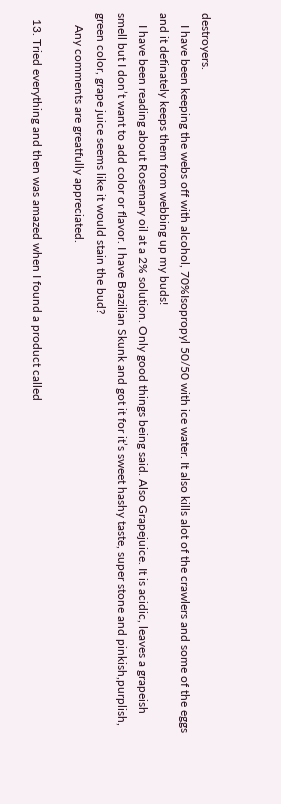destroyers.
    I have been keeping the webs off with alcohol, 70%Isopropyl 50/50 with ice water. It also kills alot of the crawlers and some of the eggs and it definately keeps them from webbing up my buds!
    I have been reading about Rosemary oil at a 2% solution. Only good things being said. Also Grapejuice. It is acidic, leaves a grapeish smell but I don’t want to add color or flavor. I have Brazilian Skunk and got it for it’s sweet hashy taste, super stone and pinkish,purplish, green color, grape juice seems like it would stain the bud?
    Any comments are greatfully appreciated.

  13. Tried everything and then was amazed when I found a product called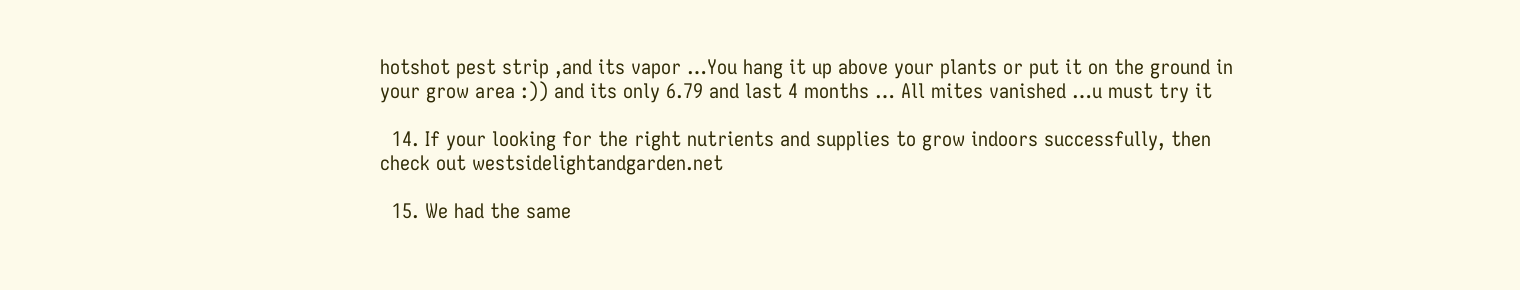hotshot pest strip ,and its vapor …You hang it up above your plants or put it on the ground in your grow area :)) and its only 6.79 and last 4 months … All mites vanished …u must try it

  14. If your looking for the right nutrients and supplies to grow indoors successfully, then check out westsidelightandgarden.net

  15. We had the same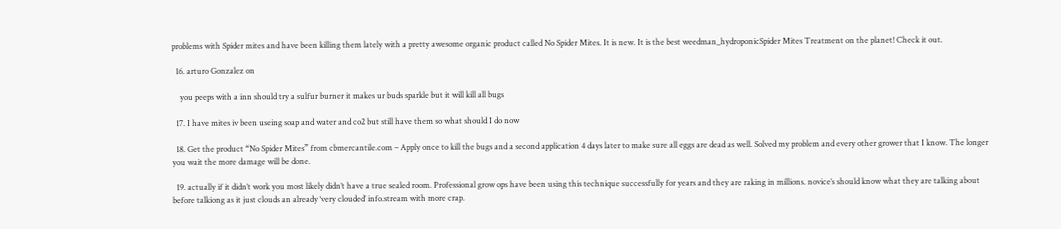problems with Spider mites and have been killing them lately with a pretty awesome organic product called No Spider Mites. It is new. It is the best weedman_hydroponicSpider Mites Treatment on the planet! Check it out.

  16. arturo Gonzalez on

    you peeps with a inn should try a sulfur burner it makes ur buds sparkle but it will kill all bugs

  17. I have mites iv been useing soap and water and co2 but still have them so what should I do now

  18. Get the product “No Spider Mites” from cbmercantile.com – Apply once to kill the bugs and a second application 4 days later to make sure all eggs are dead as well. Solved my problem and every other grower that I know. The longer you wait the more damage will be done.

  19. actually if it didn’t work you most likely didn’t have a true sealed room. Professional grow ops have been using this technique successfully for years and they are raking in millions. novice’s should know what they are talking about before talkiong as it just clouds an already ‘very clouded’ info.stream with more crap.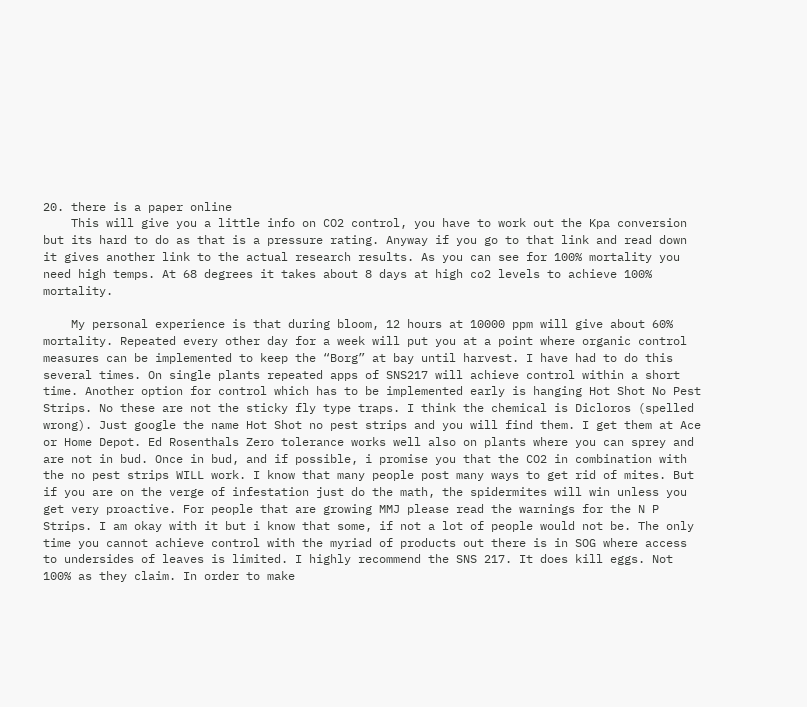20. there is a paper online
    This will give you a little info on CO2 control, you have to work out the Kpa conversion but its hard to do as that is a pressure rating. Anyway if you go to that link and read down it gives another link to the actual research results. As you can see for 100% mortality you need high temps. At 68 degrees it takes about 8 days at high co2 levels to achieve 100% mortality.

    My personal experience is that during bloom, 12 hours at 10000 ppm will give about 60% mortality. Repeated every other day for a week will put you at a point where organic control measures can be implemented to keep the “Borg” at bay until harvest. I have had to do this several times. On single plants repeated apps of SNS217 will achieve control within a short time. Another option for control which has to be implemented early is hanging Hot Shot No Pest Strips. No these are not the sticky fly type traps. I think the chemical is Dicloros (spelled wrong). Just google the name Hot Shot no pest strips and you will find them. I get them at Ace or Home Depot. Ed Rosenthals Zero tolerance works well also on plants where you can sprey and are not in bud. Once in bud, and if possible, i promise you that the CO2 in combination with the no pest strips WILL work. I know that many people post many ways to get rid of mites. But if you are on the verge of infestation just do the math, the spidermites will win unless you get very proactive. For people that are growing MMJ please read the warnings for the N P Strips. I am okay with it but i know that some, if not a lot of people would not be. The only time you cannot achieve control with the myriad of products out there is in SOG where access to undersides of leaves is limited. I highly recommend the SNS 217. It does kill eggs. Not 100% as they claim. In order to make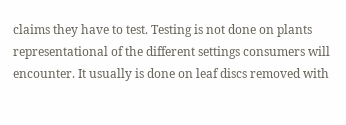claims they have to test. Testing is not done on plants representational of the different settings consumers will encounter. It usually is done on leaf discs removed with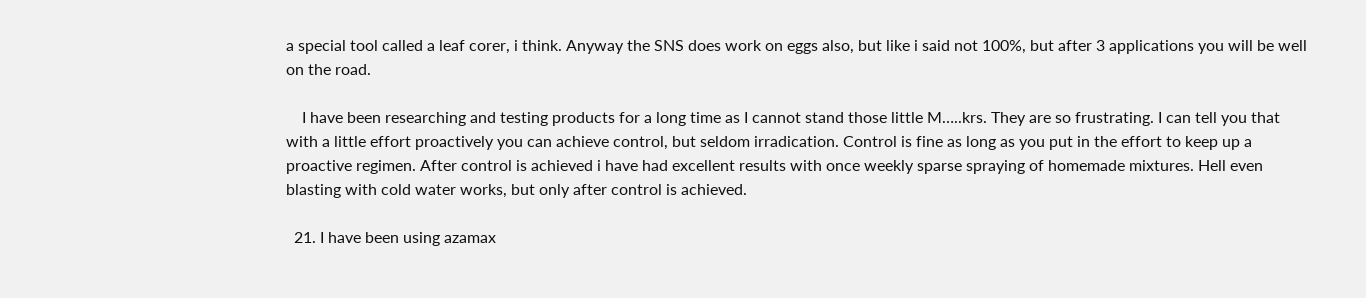a special tool called a leaf corer, i think. Anyway the SNS does work on eggs also, but like i said not 100%, but after 3 applications you will be well on the road.

    I have been researching and testing products for a long time as I cannot stand those little M…..krs. They are so frustrating. I can tell you that with a little effort proactively you can achieve control, but seldom irradication. Control is fine as long as you put in the effort to keep up a proactive regimen. After control is achieved i have had excellent results with once weekly sparse spraying of homemade mixtures. Hell even blasting with cold water works, but only after control is achieved.

  21. I have been using azamax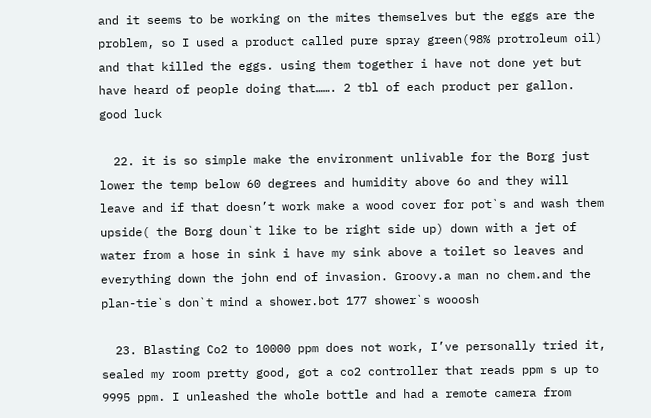and it seems to be working on the mites themselves but the eggs are the problem, so I used a product called pure spray green(98% protroleum oil) and that killed the eggs. using them together i have not done yet but have heard of people doing that……. 2 tbl of each product per gallon. good luck

  22. it is so simple make the environment unlivable for the Borg just lower the temp below 60 degrees and humidity above 6o and they will leave and if that doesn’t work make a wood cover for pot`s and wash them upside( the Borg doun`t like to be right side up) down with a jet of water from a hose in sink i have my sink above a toilet so leaves and everything down the john end of invasion. Groovy.a man no chem.and the plan-tie`s don`t mind a shower.bot 177 shower`s wooosh

  23. Blasting Co2 to 10000 ppm does not work, I’ve personally tried it, sealed my room pretty good, got a co2 controller that reads ppm s up to 9995 ppm. I unleashed the whole bottle and had a remote camera from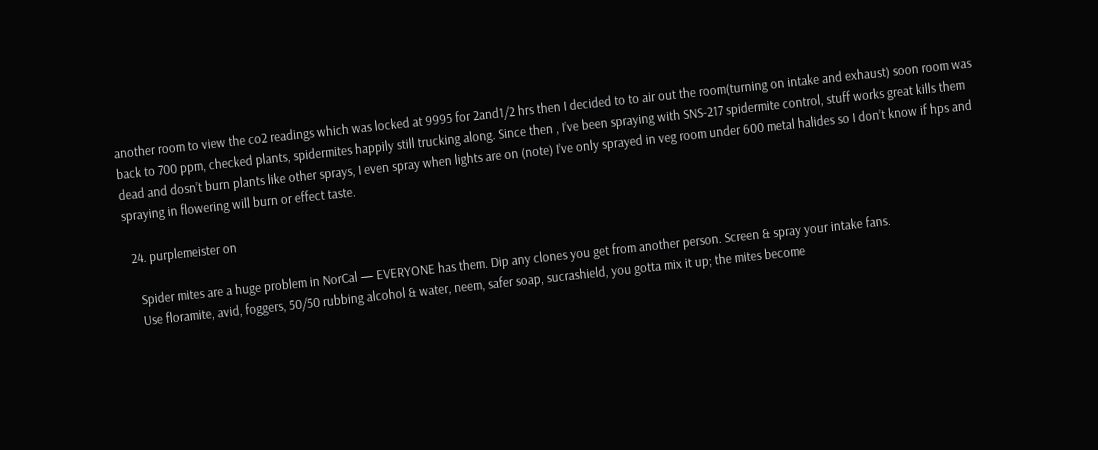another room to view the co2 readings which was locked at 9995 for 2and1/2 hrs then I decided to to air out the room(turning on intake and exhaust) soon room was back to 700 ppm, checked plants, spidermites happily still trucking along. Since then , I’ve been spraying with SNS-217 spidermite control, stuff works great kills them dead and dosn’t burn plants like other sprays, I even spray when lights are on (note) I’ve only sprayed in veg room under 600 metal halides so I don’t know if hps and spraying in flowering will burn or effect taste.

  24. purplemeister on

    Spider mites are a huge problem in NorCal — EVERYONE has them. Dip any clones you get from another person. Screen & spray your intake fans.
    Use floramite, avid, foggers, 50/50 rubbing alcohol & water, neem, safer soap, sucrashield, you gotta mix it up; the mites become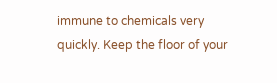immune to chemicals very quickly. Keep the floor of your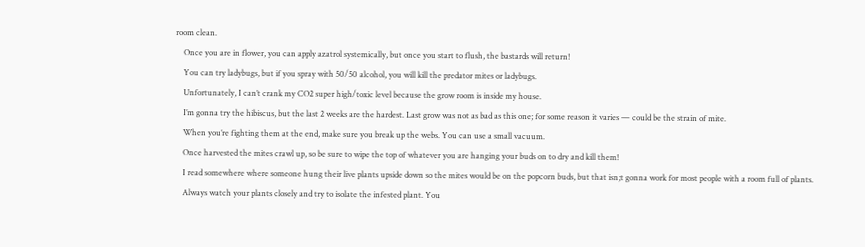room clean.
    Once you are in flower, you can apply azatrol systemically, but once you start to flush, the bastards will return!
    You can try ladybugs, but if you spray with 50/50 alcohol, you will kill the predator mites or ladybugs.
    Unfortunately, I can’t crank my CO2 super high/toxic level because the grow room is inside my house.
    I’m gonna try the hibiscus, but the last 2 weeks are the hardest. Last grow was not as bad as this one; for some reason it varies — could be the strain of mite.
    When you’re fighting them at the end, make sure you break up the webs. You can use a small vacuum.
    Once harvested the mites crawl up, so be sure to wipe the top of whatever you are hanging your buds on to dry and kill them!
    I read somewhere where someone hung their live plants upside down so the mites would be on the popcorn buds, but that isn;t gonna work for most people with a room full of plants.
    Always watch your plants closely and try to isolate the infested plant. You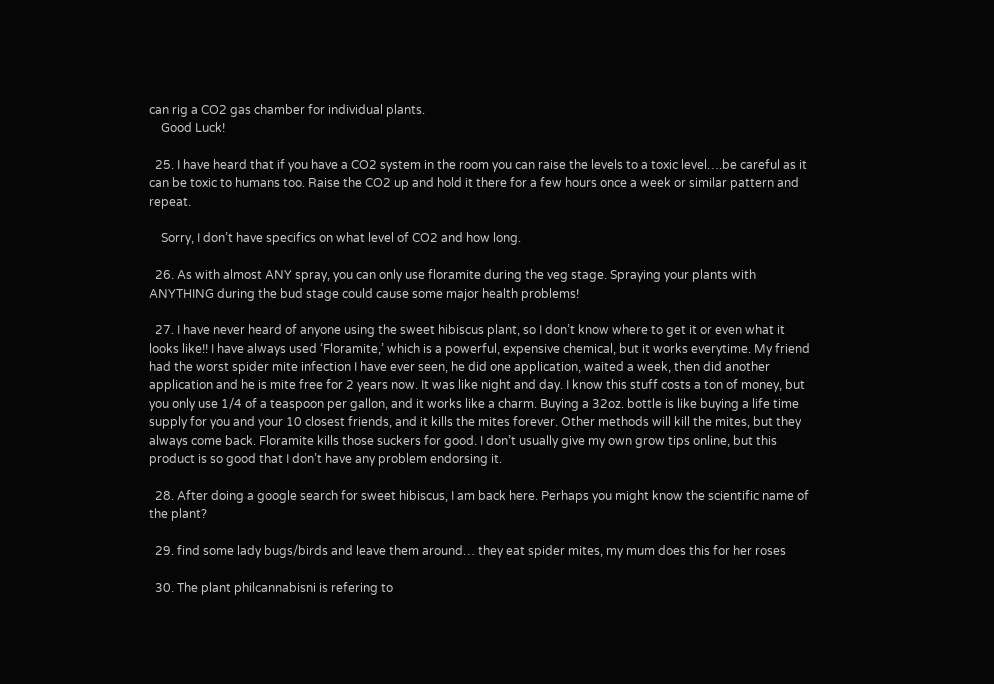can rig a CO2 gas chamber for individual plants.
    Good Luck!

  25. I have heard that if you have a CO2 system in the room you can raise the levels to a toxic level….be careful as it can be toxic to humans too. Raise the CO2 up and hold it there for a few hours once a week or similar pattern and repeat.

    Sorry, I don’t have specifics on what level of CO2 and how long.

  26. As with almost ANY spray, you can only use floramite during the veg stage. Spraying your plants with ANYTHING during the bud stage could cause some major health problems!

  27. I have never heard of anyone using the sweet hibiscus plant, so I don’t know where to get it or even what it looks like!! I have always used ‘Floramite,’ which is a powerful, expensive chemical, but it works everytime. My friend had the worst spider mite infection I have ever seen, he did one application, waited a week, then did another application and he is mite free for 2 years now. It was like night and day. I know this stuff costs a ton of money, but you only use 1/4 of a teaspoon per gallon, and it works like a charm. Buying a 32oz. bottle is like buying a life time supply for you and your 10 closest friends, and it kills the mites forever. Other methods will kill the mites, but they always come back. Floramite kills those suckers for good. I don’t usually give my own grow tips online, but this product is so good that I don’t have any problem endorsing it.

  28. After doing a google search for sweet hibiscus, I am back here. Perhaps you might know the scientific name of the plant?

  29. find some lady bugs/birds and leave them around… they eat spider mites, my mum does this for her roses

  30. The plant philcannabisni is refering to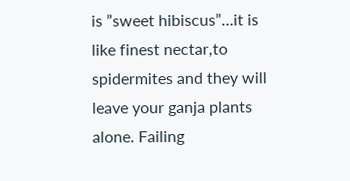is ”sweet hibiscus”…it is like finest nectar,to spidermites and they will leave your ganja plants alone. Failing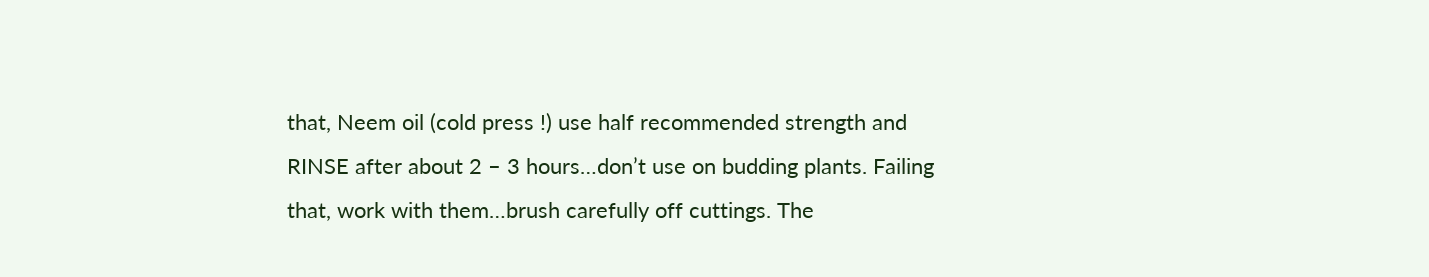that, Neem oil (cold press !) use half recommended strength and RINSE after about 2 – 3 hours…don’t use on budding plants. Failing that, work with them…brush carefully off cuttings. The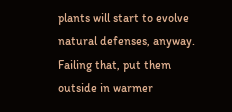plants will start to evolve natural defenses, anyway. Failing that, put them outside in warmer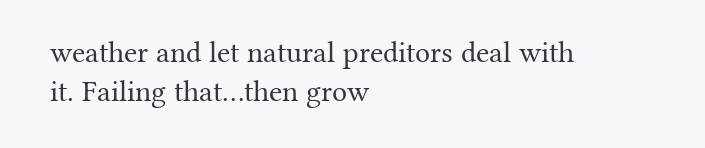weather and let natural preditors deal with it. Failing that…then grow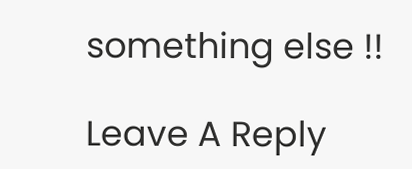something else !!

Leave A Reply